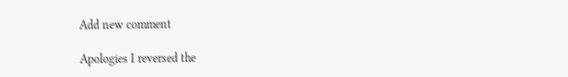Add new comment

Apologies I reversed the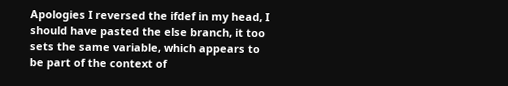Apologies I reversed the ifdef in my head, I should have pasted the else branch, it too sets the same variable, which appears to be part of the context of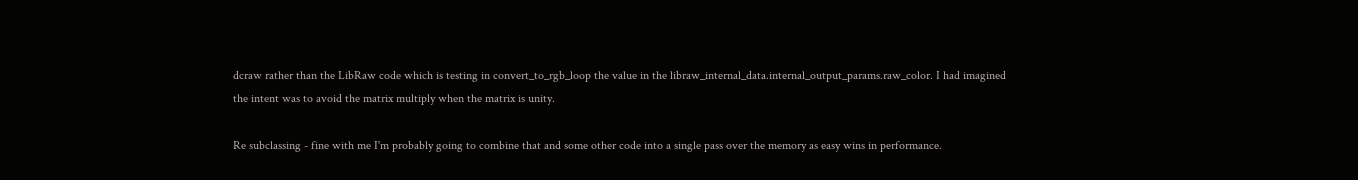dcraw rather than the LibRaw code which is testing in convert_to_rgb_loop the value in the libraw_internal_data.internal_output_params.raw_color. I had imagined the intent was to avoid the matrix multiply when the matrix is unity.

Re subclassing - fine with me I'm probably going to combine that and some other code into a single pass over the memory as easy wins in performance.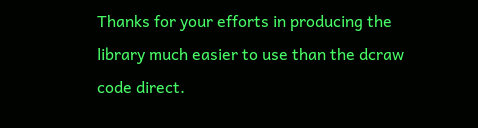Thanks for your efforts in producing the library much easier to use than the dcraw code direct.